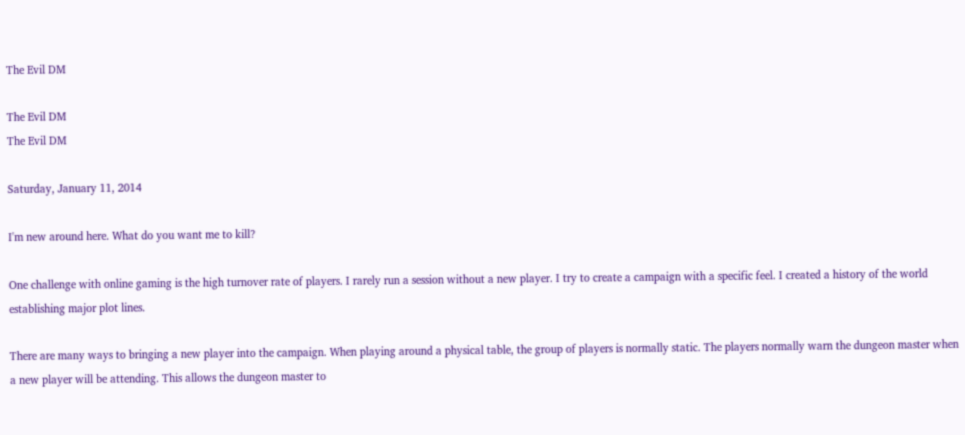The Evil DM

The Evil DM
The Evil DM

Saturday, January 11, 2014

I'm new around here. What do you want me to kill?

One challenge with online gaming is the high turnover rate of players. I rarely run a session without a new player. I try to create a campaign with a specific feel. I created a history of the world establishing major plot lines.

There are many ways to bringing a new player into the campaign. When playing around a physical table, the group of players is normally static. The players normally warn the dungeon master when a new player will be attending. This allows the dungeon master to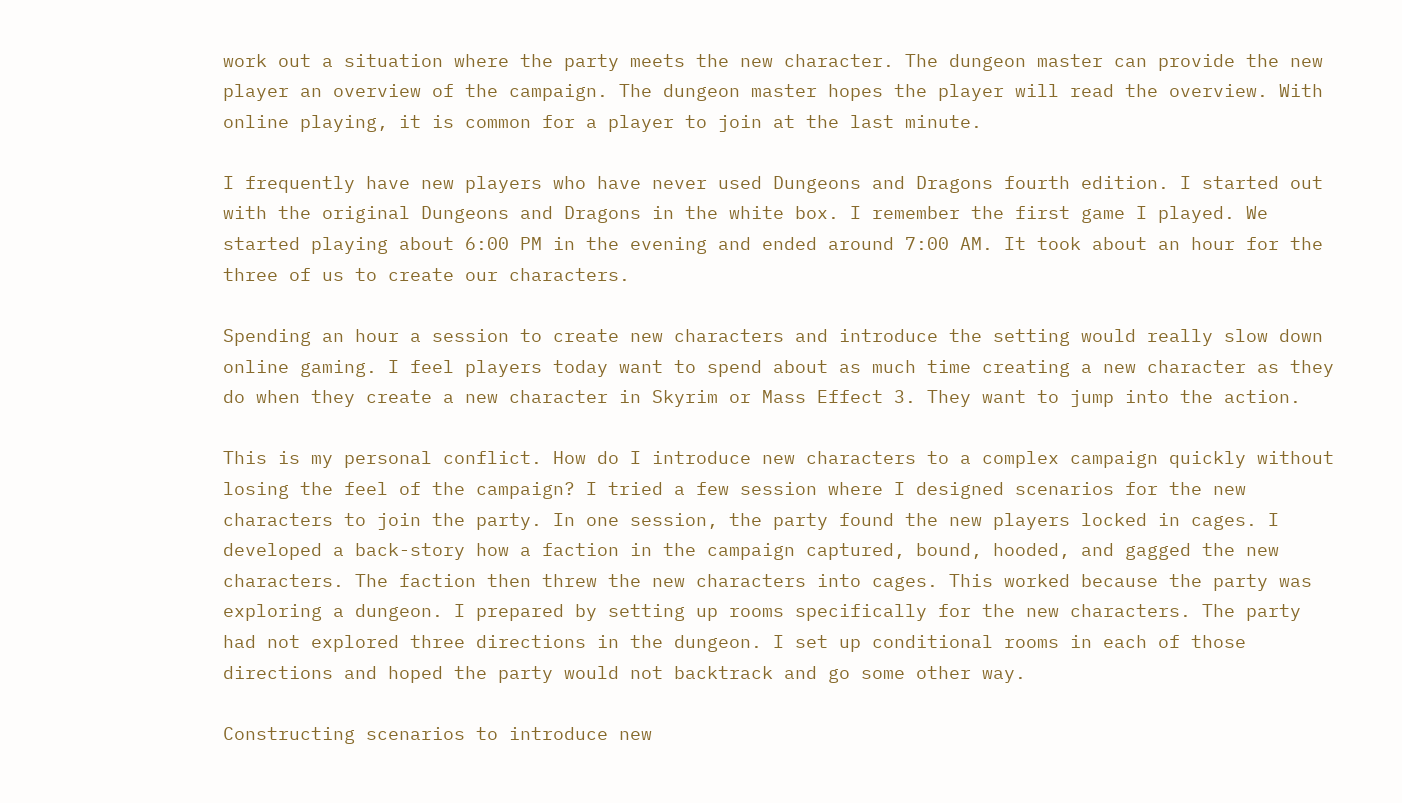work out a situation where the party meets the new character. The dungeon master can provide the new player an overview of the campaign. The dungeon master hopes the player will read the overview. With online playing, it is common for a player to join at the last minute.

I frequently have new players who have never used Dungeons and Dragons fourth edition. I started out with the original Dungeons and Dragons in the white box. I remember the first game I played. We started playing about 6:00 PM in the evening and ended around 7:00 AM. It took about an hour for the three of us to create our characters.

Spending an hour a session to create new characters and introduce the setting would really slow down online gaming. I feel players today want to spend about as much time creating a new character as they do when they create a new character in Skyrim or Mass Effect 3. They want to jump into the action.

This is my personal conflict. How do I introduce new characters to a complex campaign quickly without losing the feel of the campaign? I tried a few session where I designed scenarios for the new characters to join the party. In one session, the party found the new players locked in cages. I developed a back-story how a faction in the campaign captured, bound, hooded, and gagged the new characters. The faction then threw the new characters into cages. This worked because the party was exploring a dungeon. I prepared by setting up rooms specifically for the new characters. The party had not explored three directions in the dungeon. I set up conditional rooms in each of those directions and hoped the party would not backtrack and go some other way.

Constructing scenarios to introduce new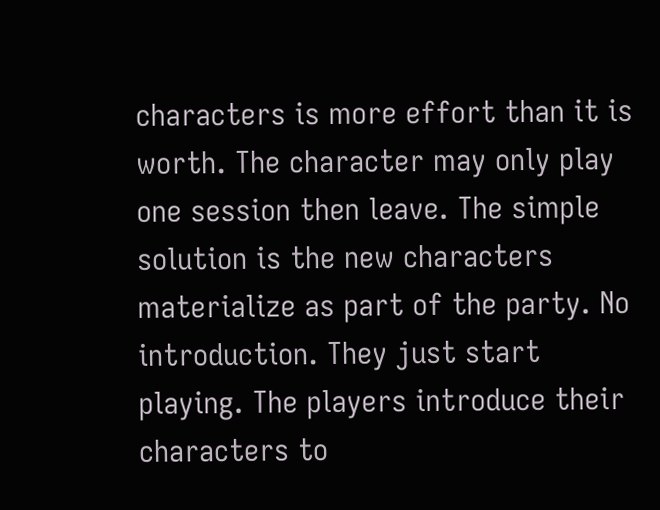characters is more effort than it is worth. The character may only play one session then leave. The simple solution is the new characters materialize as part of the party. No introduction. They just start playing. The players introduce their characters to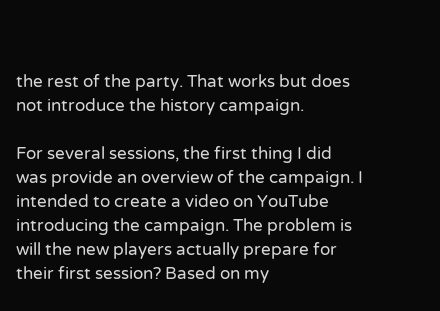the rest of the party. That works but does not introduce the history campaign.

For several sessions, the first thing I did was provide an overview of the campaign. I intended to create a video on YouTube introducing the campaign. The problem is will the new players actually prepare for their first session? Based on my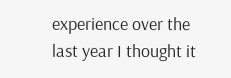experience over the last year I thought it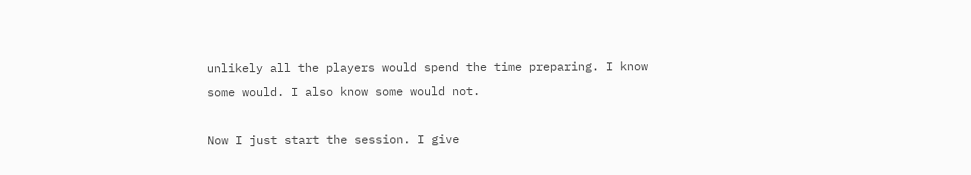unlikely all the players would spend the time preparing. I know some would. I also know some would not.

Now I just start the session. I give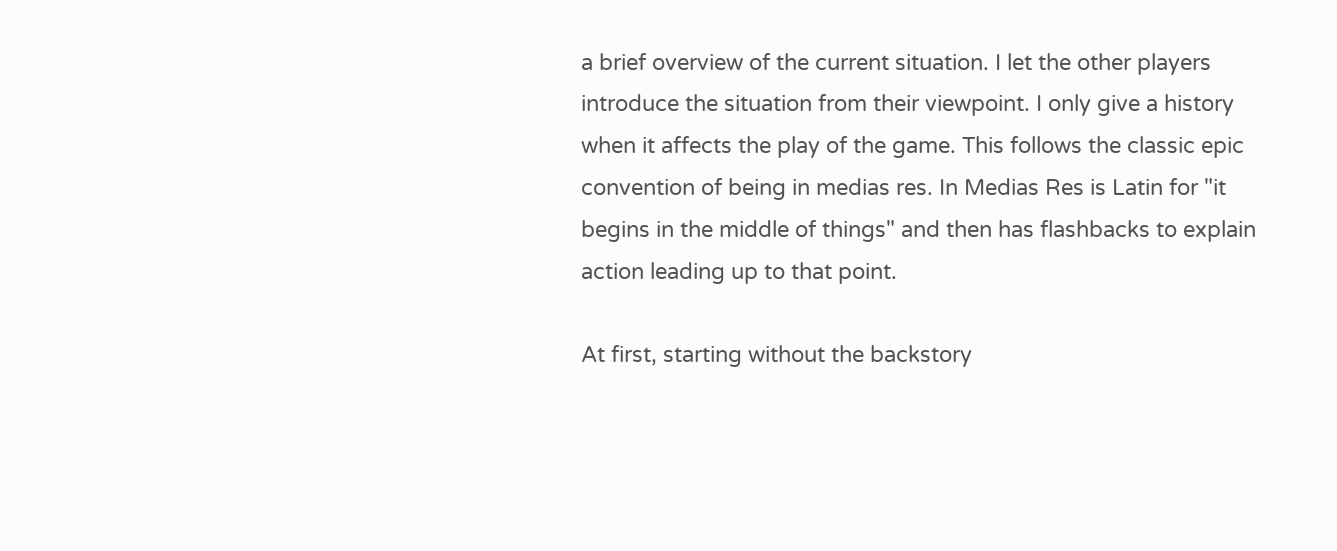a brief overview of the current situation. I let the other players introduce the situation from their viewpoint. I only give a history when it affects the play of the game. This follows the classic epic convention of being in medias res. In Medias Res is Latin for "it begins in the middle of things" and then has flashbacks to explain action leading up to that point.

At first, starting without the backstory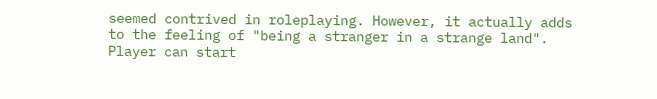seemed contrived in roleplaying. However, it actually adds to the feeling of "being a stranger in a strange land". Player can start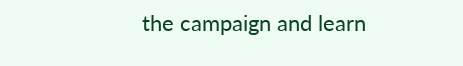the campaign and learn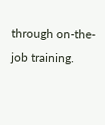through on-the-job training.